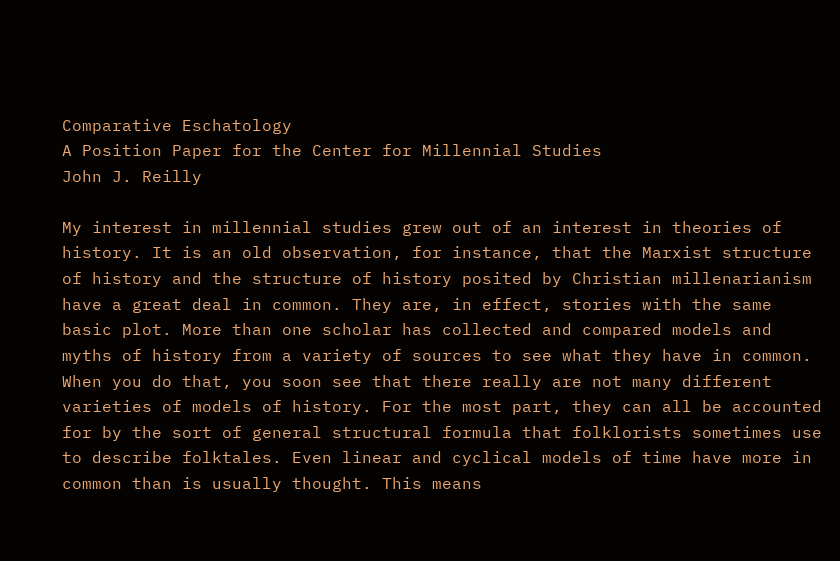Comparative Eschatology
A Position Paper for the Center for Millennial Studies
John J. Reilly

My interest in millennial studies grew out of an interest in theories of history. It is an old observation, for instance, that the Marxist structure of history and the structure of history posited by Christian millenarianism have a great deal in common. They are, in effect, stories with the same basic plot. More than one scholar has collected and compared models and myths of history from a variety of sources to see what they have in common. When you do that, you soon see that there really are not many different varieties of models of history. For the most part, they can all be accounted for by the sort of general structural formula that folklorists sometimes use to describe folktales. Even linear and cyclical models of time have more in common than is usually thought. This means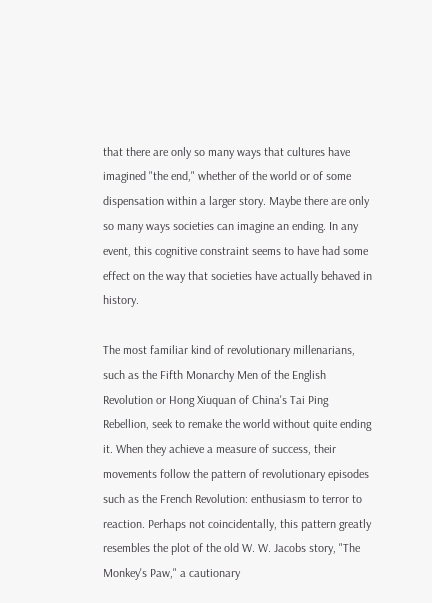that there are only so many ways that cultures have imagined "the end," whether of the world or of some dispensation within a larger story. Maybe there are only so many ways societies can imagine an ending. In any event, this cognitive constraint seems to have had some effect on the way that societies have actually behaved in history.

The most familiar kind of revolutionary millenarians, such as the Fifth Monarchy Men of the English Revolution or Hong Xiuquan of China's Tai Ping Rebellion, seek to remake the world without quite ending it. When they achieve a measure of success, their movements follow the pattern of revolutionary episodes such as the French Revolution: enthusiasm to terror to reaction. Perhaps not coincidentally, this pattern greatly resembles the plot of the old W. W. Jacobs story, "The Monkey's Paw," a cautionary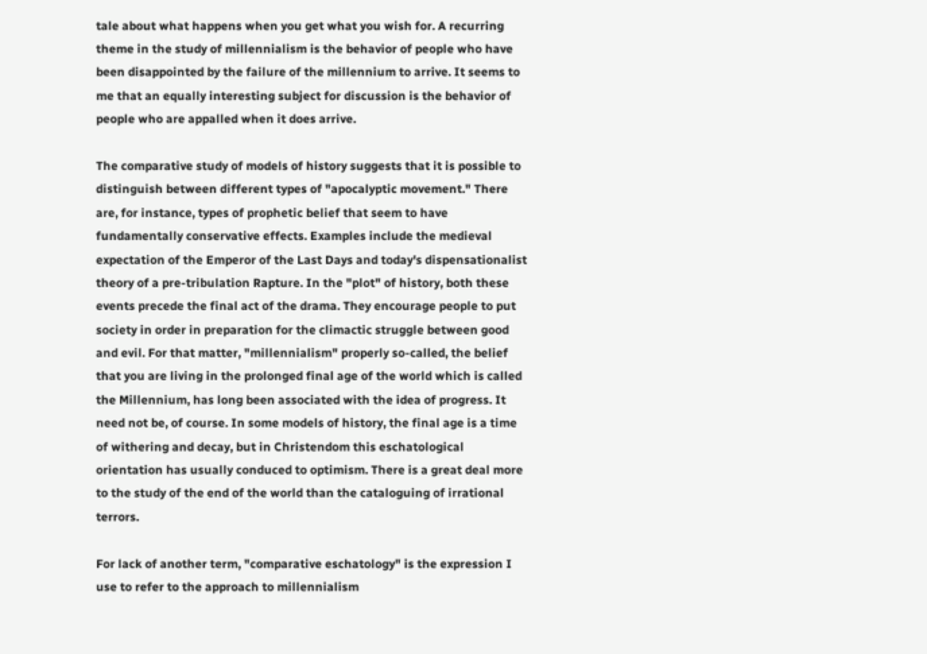tale about what happens when you get what you wish for. A recurring theme in the study of millennialism is the behavior of people who have been disappointed by the failure of the millennium to arrive. It seems to me that an equally interesting subject for discussion is the behavior of people who are appalled when it does arrive.

The comparative study of models of history suggests that it is possible to distinguish between different types of "apocalyptic movement." There are, for instance, types of prophetic belief that seem to have fundamentally conservative effects. Examples include the medieval expectation of the Emperor of the Last Days and today's dispensationalist theory of a pre-tribulation Rapture. In the "plot" of history, both these events precede the final act of the drama. They encourage people to put society in order in preparation for the climactic struggle between good and evil. For that matter, "millennialism" properly so-called, the belief that you are living in the prolonged final age of the world which is called the Millennium, has long been associated with the idea of progress. It need not be, of course. In some models of history, the final age is a time of withering and decay, but in Christendom this eschatological orientation has usually conduced to optimism. There is a great deal more to the study of the end of the world than the cataloguing of irrational terrors.

For lack of another term, "comparative eschatology" is the expression I use to refer to the approach to millennialism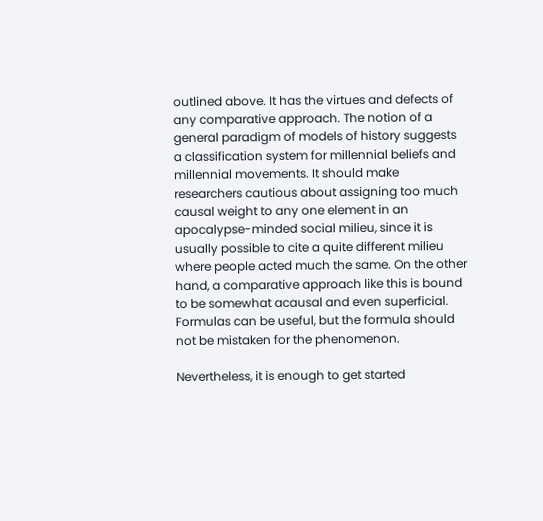outlined above. It has the virtues and defects of any comparative approach. The notion of a general paradigm of models of history suggests a classification system for millennial beliefs and millennial movements. It should make researchers cautious about assigning too much causal weight to any one element in an apocalypse-minded social milieu, since it is usually possible to cite a quite different milieu where people acted much the same. On the other hand, a comparative approach like this is bound to be somewhat acausal and even superficial. Formulas can be useful, but the formula should not be mistaken for the phenomenon.

Nevertheless, it is enough to get started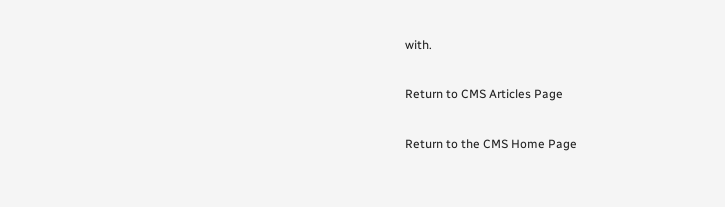with.

Return to CMS Articles Page

Return to the CMS Home Page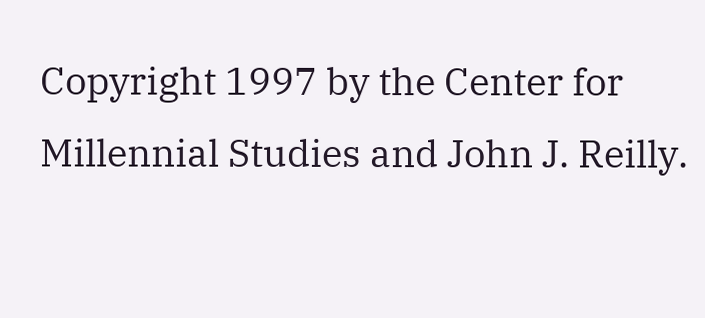Copyright 1997 by the Center for Millennial Studies and John J. Reilly.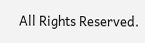All Rights Reserved.